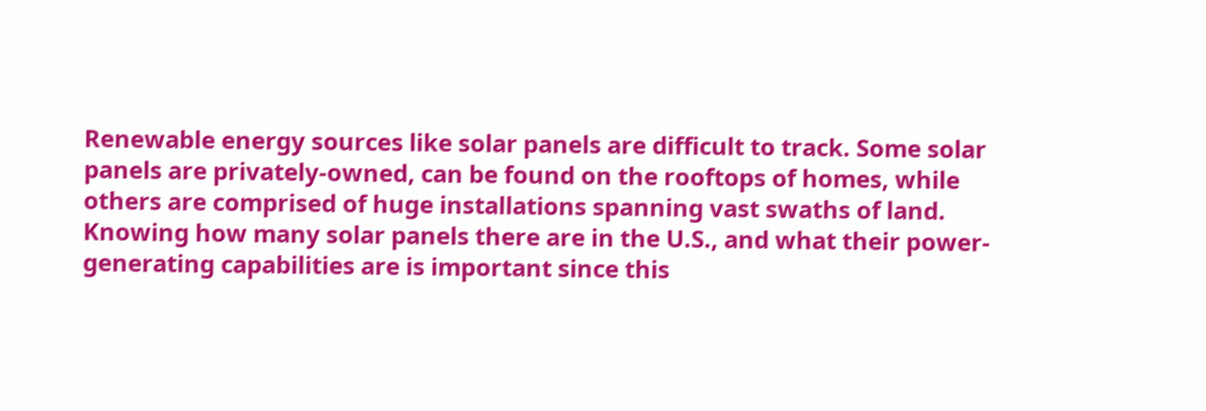Renewable energy sources like solar panels are difficult to track. Some solar panels are privately-owned, can be found on the rooftops of homes, while others are comprised of huge installations spanning vast swaths of land. Knowing how many solar panels there are in the U.S., and what their power-generating capabilities are is important since this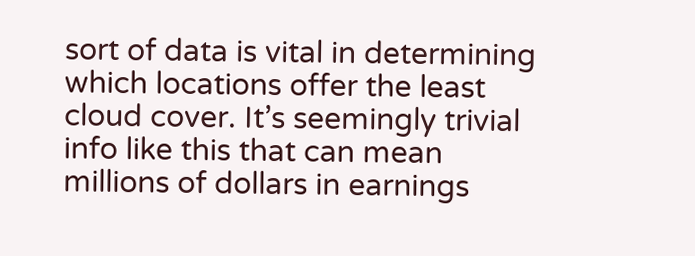sort of data is vital in determining which locations offer the least cloud cover. It’s seemingly trivial info like this that can mean millions of dollars in earnings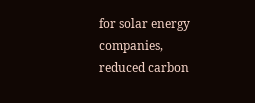for solar energy companies, reduced carbon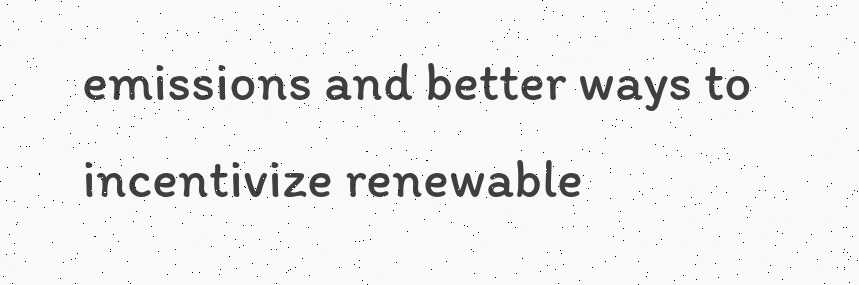emissions and better ways to incentivize renewable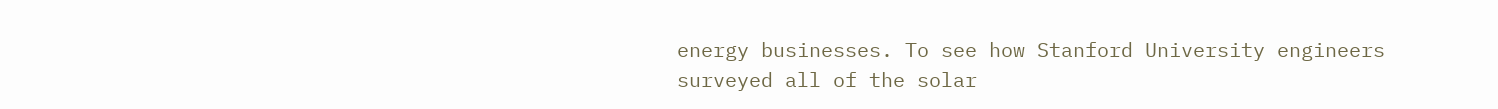energy businesses. To see how Stanford University engineers surveyed all of the solar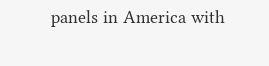panels in America with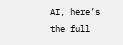AI, here’s the full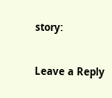story:

Leave a Reply